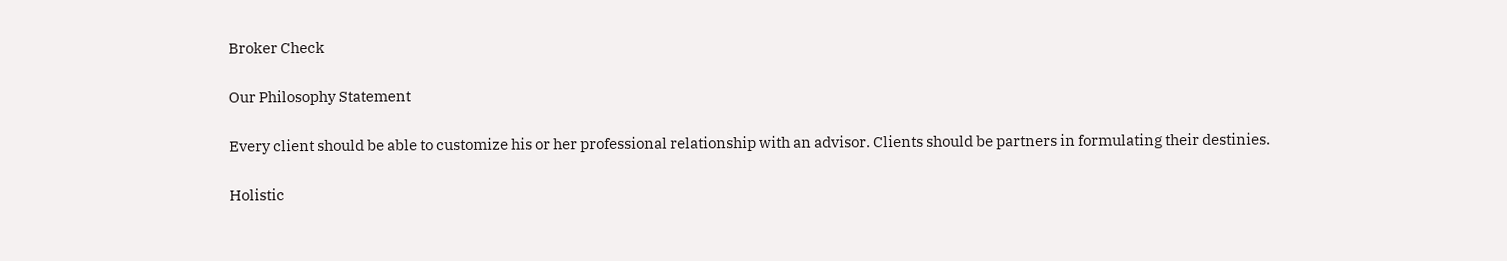Broker Check

Our Philosophy Statement

Every client should be able to customize his or her professional relationship with an advisor. Clients should be partners in formulating their destinies.

Holistic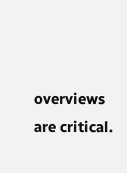overviews are critical.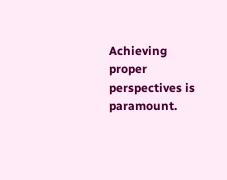Achieving proper perspectives is paramount.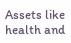Assets like health and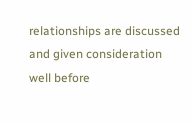relationships are discussed and given consideration well before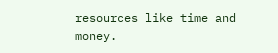resources like time and money.